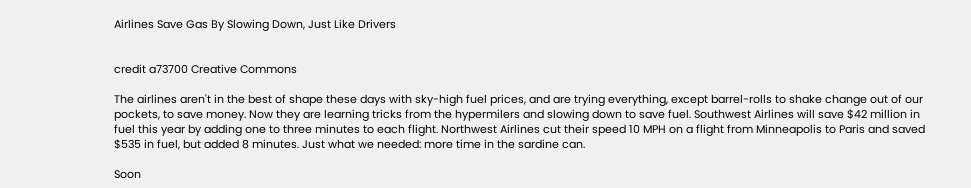Airlines Save Gas By Slowing Down, Just Like Drivers


credit a73700 Creative Commons

The airlines aren't in the best of shape these days with sky-high fuel prices, and are trying everything, except barrel-rolls to shake change out of our pockets, to save money. Now they are learning tricks from the hypermilers and slowing down to save fuel. Southwest Airlines will save $42 million in fuel this year by adding one to three minutes to each flight. Northwest Airlines cut their speed 10 MPH on a flight from Minneapolis to Paris and saved $535 in fuel, but added 8 minutes. Just what we needed: more time in the sardine can.

Soon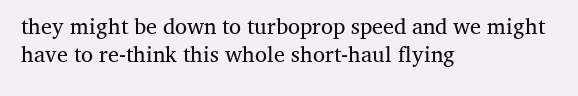they might be down to turboprop speed and we might have to re-think this whole short-haul flying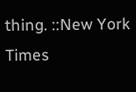thing. ::New York Times